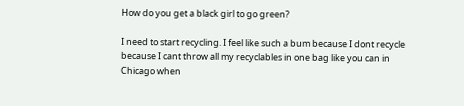How do you get a black girl to go green?

I need to start recycling. I feel like such a bum because I dont recycle because I cant throw all my recyclables in one bag like you can in Chicago when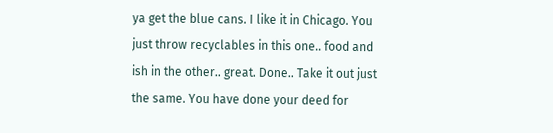ya get the blue cans. I like it in Chicago. You just throw recyclables in this one.. food and ish in the other.. great. Done.. Take it out just the same. You have done your deed for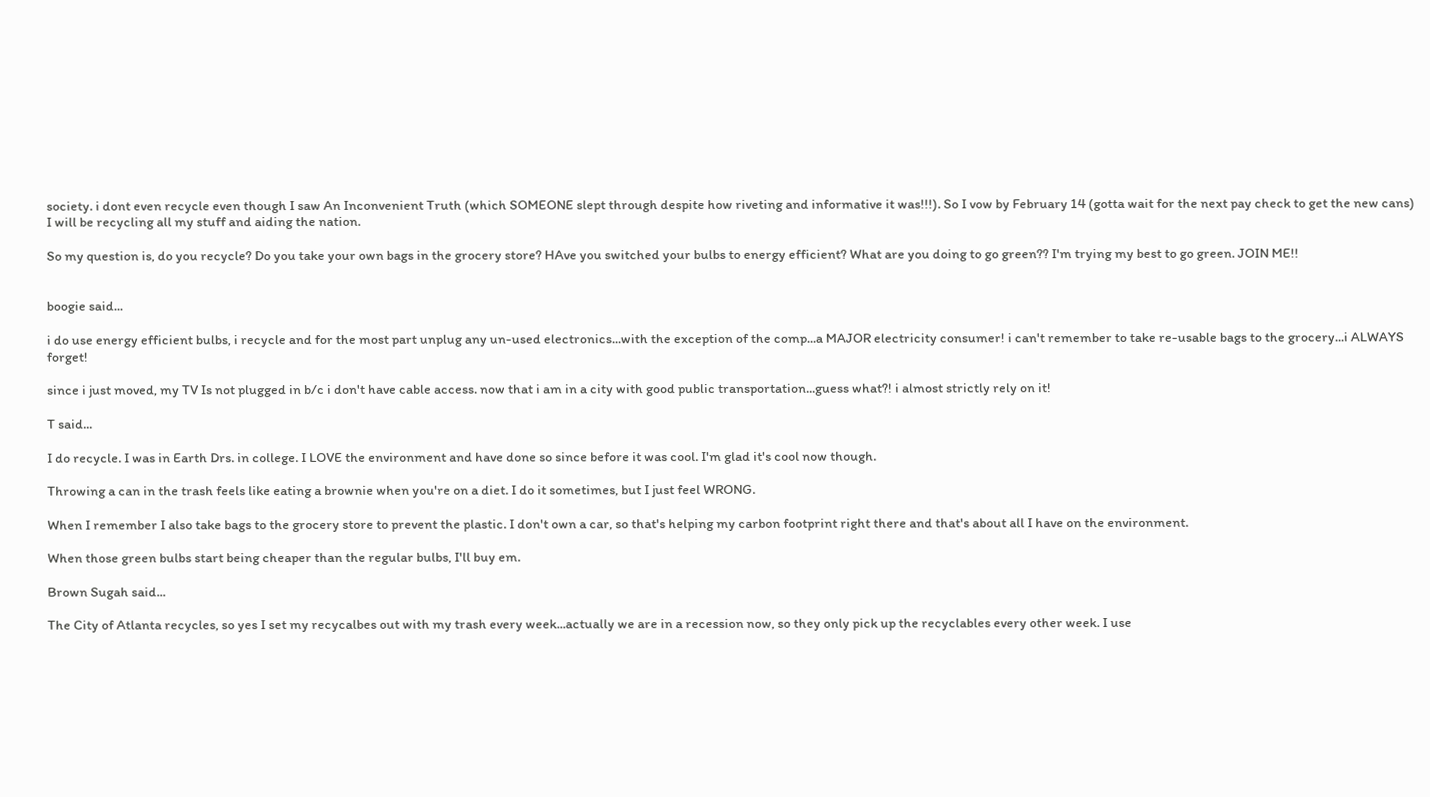society. i dont even recycle even though I saw An Inconvenient Truth (which SOMEONE slept through despite how riveting and informative it was!!!). So I vow by February 14 (gotta wait for the next pay check to get the new cans) I will be recycling all my stuff and aiding the nation.

So my question is, do you recycle? Do you take your own bags in the grocery store? HAve you switched your bulbs to energy efficient? What are you doing to go green?? I'm trying my best to go green. JOIN ME!!


boogie said...

i do use energy efficient bulbs, i recycle and for the most part unplug any un-used electronics...with the exception of the comp...a MAJOR electricity consumer! i can't remember to take re-usable bags to the grocery...i ALWAYS forget!

since i just moved, my TV Is not plugged in b/c i don't have cable access. now that i am in a city with good public transportation...guess what?! i almost strictly rely on it!

T said...

I do recycle. I was in Earth Drs. in college. I LOVE the environment and have done so since before it was cool. I'm glad it's cool now though.

Throwing a can in the trash feels like eating a brownie when you're on a diet. I do it sometimes, but I just feel WRONG.

When I remember I also take bags to the grocery store to prevent the plastic. I don't own a car, so that's helping my carbon footprint right there and that's about all I have on the environment.

When those green bulbs start being cheaper than the regular bulbs, I'll buy em.

Brown Sugah said...

The City of Atlanta recycles, so yes I set my recycalbes out with my trash every week...actually we are in a recession now, so they only pick up the recyclables every other week. I use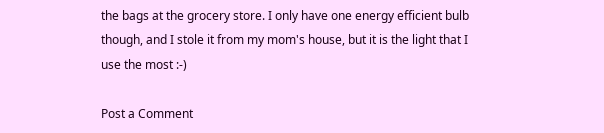the bags at the grocery store. I only have one energy efficient bulb though, and I stole it from my mom's house, but it is the light that I use the most :-)

Post a Comment